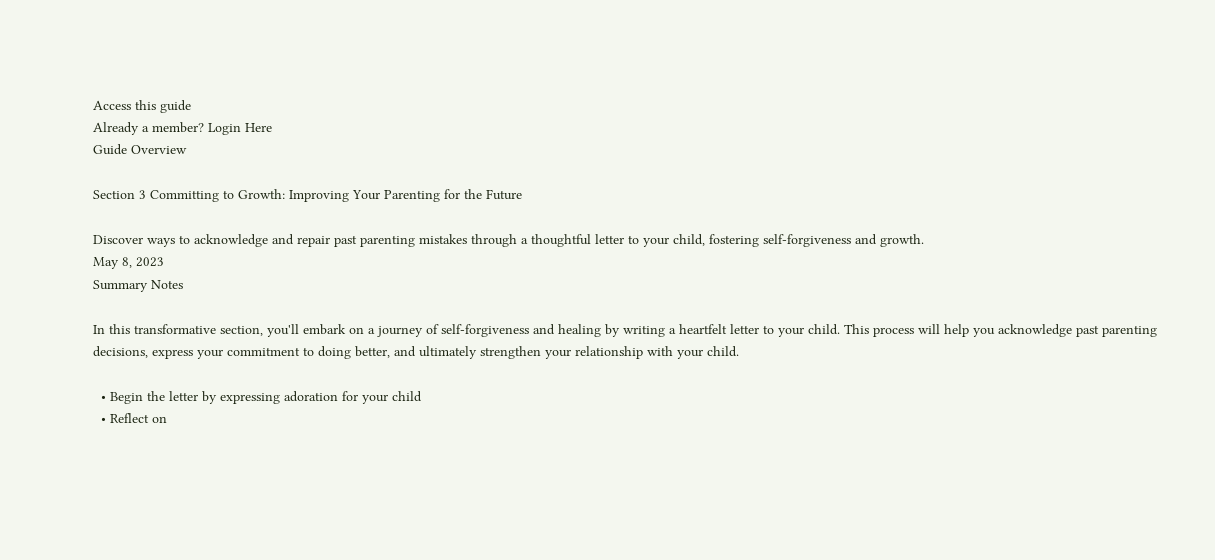Access this guide
Already a member? Login Here
Guide Overview

Section 3 Committing to Growth: Improving Your Parenting for the Future

Discover ways to acknowledge and repair past parenting mistakes through a thoughtful letter to your child, fostering self-forgiveness and growth.
May 8, 2023
Summary Notes

In this transformative section, you'll embark on a journey of self-forgiveness and healing by writing a heartfelt letter to your child. This process will help you acknowledge past parenting decisions, express your commitment to doing better, and ultimately strengthen your relationship with your child.

  • Begin the letter by expressing adoration for your child
  • Reflect on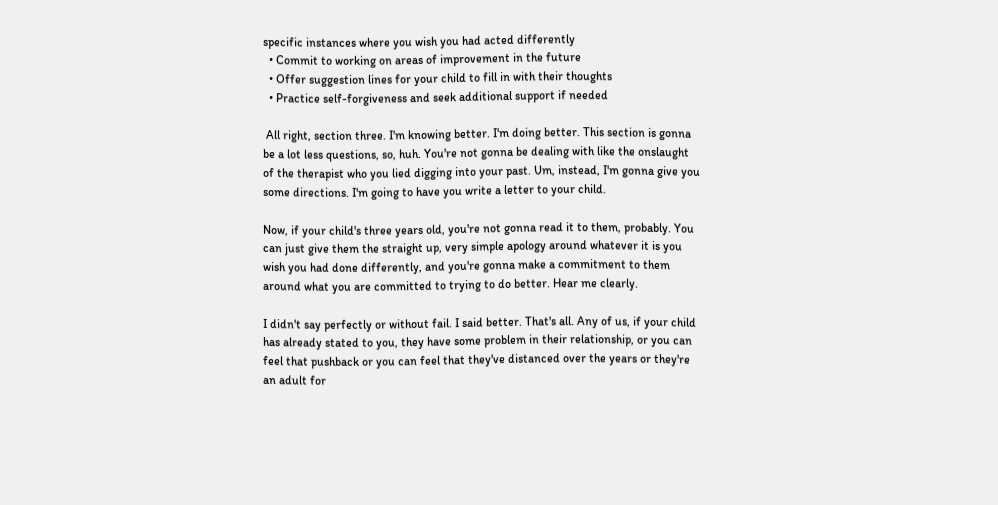specific instances where you wish you had acted differently
  • Commit to working on areas of improvement in the future
  • Offer suggestion lines for your child to fill in with their thoughts
  • Practice self-forgiveness and seek additional support if needed

 All right, section three. I'm knowing better. I'm doing better. This section is gonna be a lot less questions, so, huh. You're not gonna be dealing with like the onslaught of the therapist who you lied digging into your past. Um, instead, I'm gonna give you some directions. I'm going to have you write a letter to your child.

Now, if your child's three years old, you're not gonna read it to them, probably. You can just give them the straight up, very simple apology around whatever it is you wish you had done differently, and you're gonna make a commitment to them around what you are committed to trying to do better. Hear me clearly.

I didn't say perfectly or without fail. I said better. That's all. Any of us, if your child has already stated to you, they have some problem in their relationship, or you can feel that pushback or you can feel that they've distanced over the years or they're an adult for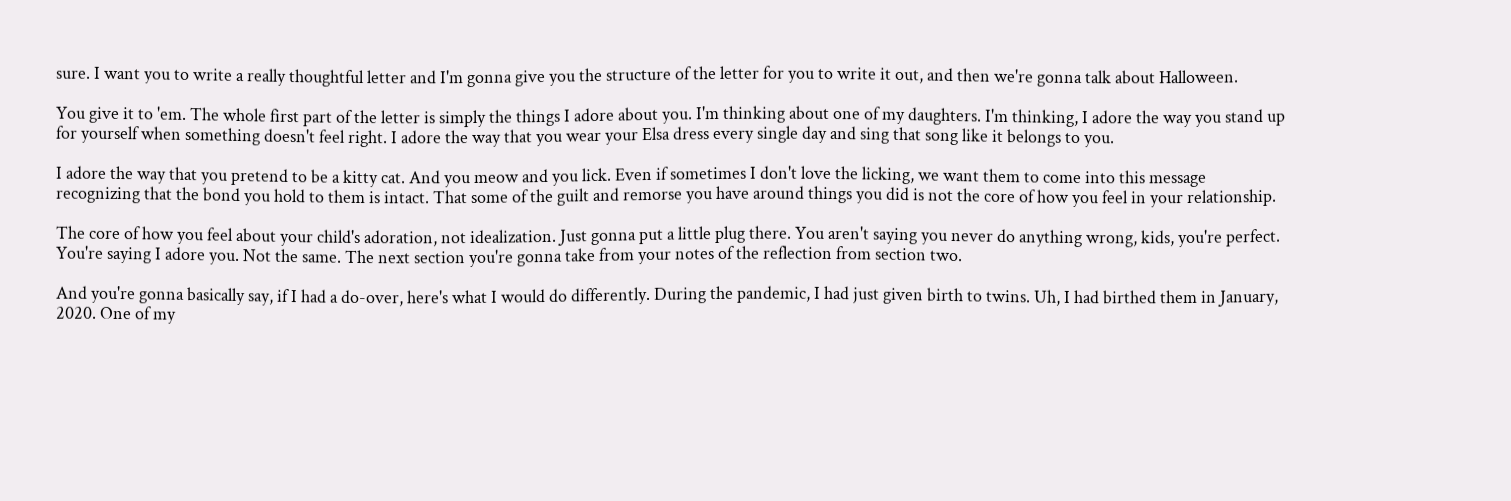sure. I want you to write a really thoughtful letter and I'm gonna give you the structure of the letter for you to write it out, and then we're gonna talk about Halloween.

You give it to 'em. The whole first part of the letter is simply the things I adore about you. I'm thinking about one of my daughters. I'm thinking, I adore the way you stand up for yourself when something doesn't feel right. I adore the way that you wear your Elsa dress every single day and sing that song like it belongs to you.

I adore the way that you pretend to be a kitty cat. And you meow and you lick. Even if sometimes I don't love the licking, we want them to come into this message recognizing that the bond you hold to them is intact. That some of the guilt and remorse you have around things you did is not the core of how you feel in your relationship.

The core of how you feel about your child's adoration, not idealization. Just gonna put a little plug there. You aren't saying you never do anything wrong, kids, you're perfect. You're saying I adore you. Not the same. The next section you're gonna take from your notes of the reflection from section two.

And you're gonna basically say, if I had a do-over, here's what I would do differently. During the pandemic, I had just given birth to twins. Uh, I had birthed them in January, 2020. One of my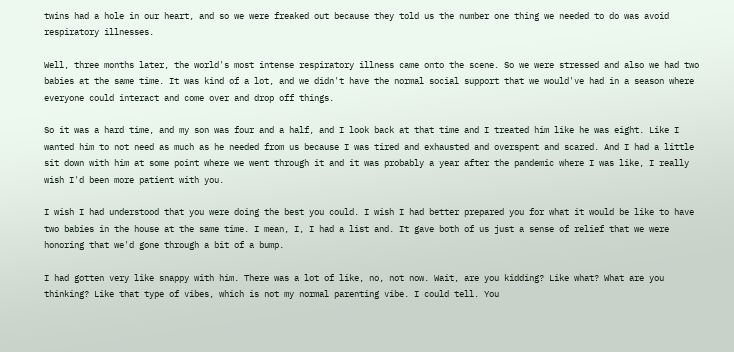twins had a hole in our heart, and so we were freaked out because they told us the number one thing we needed to do was avoid respiratory illnesses.

Well, three months later, the world's most intense respiratory illness came onto the scene. So we were stressed and also we had two babies at the same time. It was kind of a lot, and we didn't have the normal social support that we would've had in a season where everyone could interact and come over and drop off things.

So it was a hard time, and my son was four and a half, and I look back at that time and I treated him like he was eight. Like I wanted him to not need as much as he needed from us because I was tired and exhausted and overspent and scared. And I had a little sit down with him at some point where we went through it and it was probably a year after the pandemic where I was like, I really wish I'd been more patient with you.

I wish I had understood that you were doing the best you could. I wish I had better prepared you for what it would be like to have two babies in the house at the same time. I mean, I, I had a list and. It gave both of us just a sense of relief that we were honoring that we'd gone through a bit of a bump.

I had gotten very like snappy with him. There was a lot of like, no, not now. Wait, are you kidding? Like what? What are you thinking? Like that type of vibes, which is not my normal parenting vibe. I could tell. You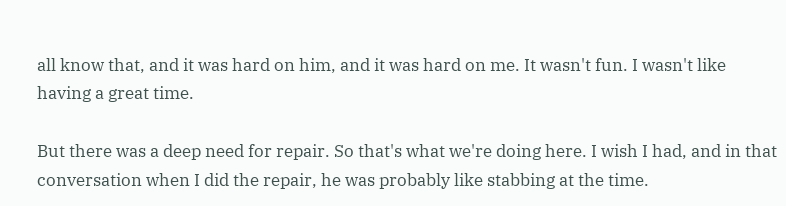all know that, and it was hard on him, and it was hard on me. It wasn't fun. I wasn't like having a great time.

But there was a deep need for repair. So that's what we're doing here. I wish I had, and in that conversation when I did the repair, he was probably like stabbing at the time.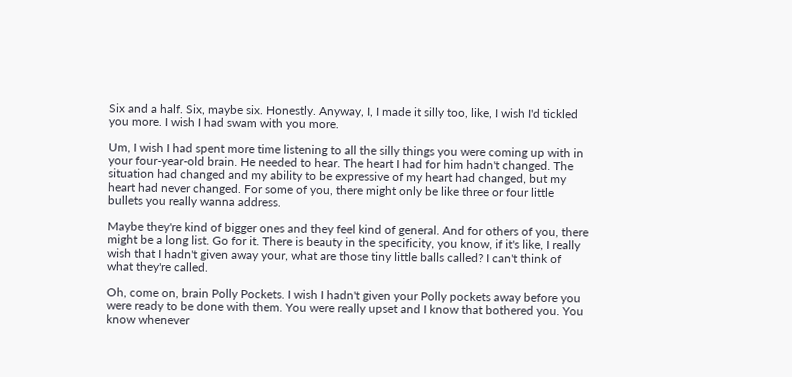Six and a half. Six, maybe six. Honestly. Anyway, I, I made it silly too, like, I wish I'd tickled you more. I wish I had swam with you more.

Um, I wish I had spent more time listening to all the silly things you were coming up with in your four-year-old brain. He needed to hear. The heart I had for him hadn't changed. The situation had changed and my ability to be expressive of my heart had changed, but my heart had never changed. For some of you, there might only be like three or four little bullets you really wanna address.

Maybe they're kind of bigger ones and they feel kind of general. And for others of you, there might be a long list. Go for it. There is beauty in the specificity, you know, if it's like, I really wish that I hadn't given away your, what are those tiny little balls called? I can't think of what they're called.

Oh, come on, brain Polly Pockets. I wish I hadn't given your Polly pockets away before you were ready to be done with them. You were really upset and I know that bothered you. You know whenever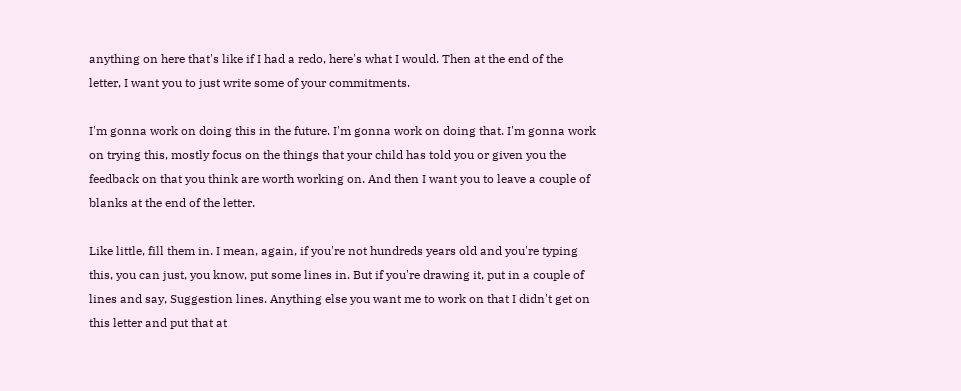anything on here that's like if I had a redo, here's what I would. Then at the end of the letter, I want you to just write some of your commitments.

I'm gonna work on doing this in the future. I'm gonna work on doing that. I'm gonna work on trying this, mostly focus on the things that your child has told you or given you the feedback on that you think are worth working on. And then I want you to leave a couple of blanks at the end of the letter.

Like little, fill them in. I mean, again, if you're not hundreds years old and you're typing this, you can just, you know, put some lines in. But if you're drawing it, put in a couple of lines and say, Suggestion lines. Anything else you want me to work on that I didn't get on this letter and put that at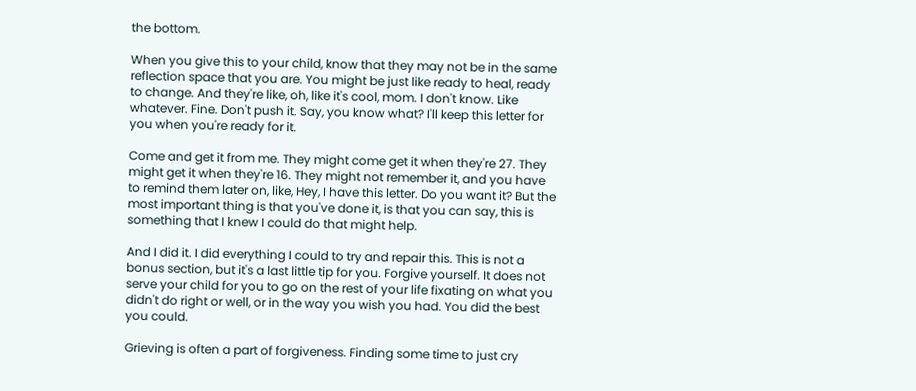the bottom.

When you give this to your child, know that they may not be in the same reflection space that you are. You might be just like ready to heal, ready to change. And they're like, oh, like it's cool, mom. I don't know. Like whatever. Fine. Don't push it. Say, you know what? I'll keep this letter for you when you're ready for it.

Come and get it from me. They might come get it when they're 27. They might get it when they're 16. They might not remember it, and you have to remind them later on, like, Hey, I have this letter. Do you want it? But the most important thing is that you've done it, is that you can say, this is something that I knew I could do that might help.

And I did it. I did everything I could to try and repair this. This is not a bonus section, but it's a last little tip for you. Forgive yourself. It does not serve your child for you to go on the rest of your life fixating on what you didn't do right or well, or in the way you wish you had. You did the best you could.

Grieving is often a part of forgiveness. Finding some time to just cry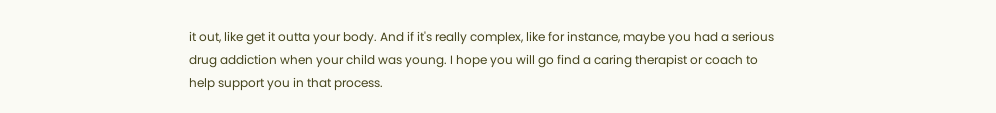it out, like get it outta your body. And if it's really complex, like for instance, maybe you had a serious drug addiction when your child was young. I hope you will go find a caring therapist or coach to help support you in that process.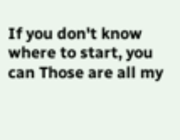If you don't know where to start, you can Those are all my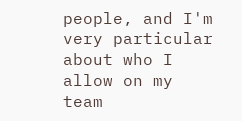people, and I'm very particular about who I allow on my team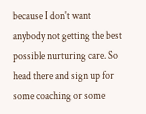because I don't want anybody not getting the best possible nurturing care. So head there and sign up for some coaching or some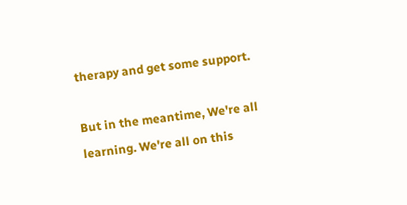therapy and get some support.

But in the meantime, We're all learning. We're all on this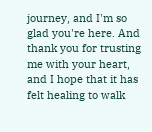journey, and I'm so glad you're here. And thank you for trusting me with your heart, and I hope that it has felt healing to walk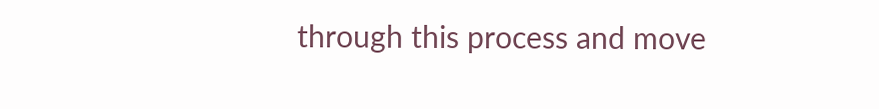through this process and move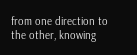from one direction to the other, knowing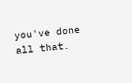you've done all that.